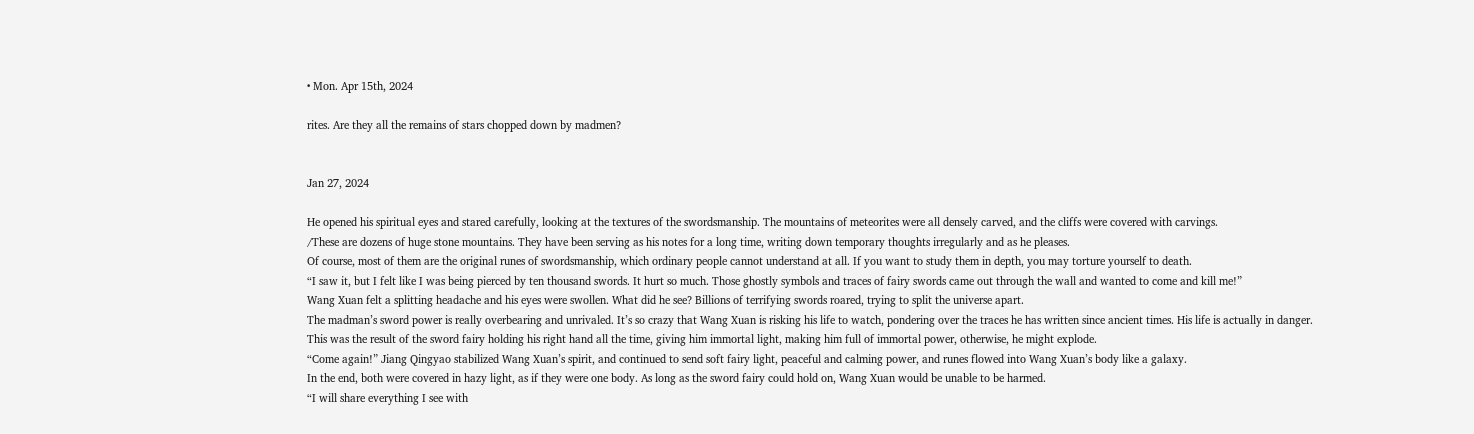• Mon. Apr 15th, 2024

rites. Are they all the remains of stars chopped down by madmen?


Jan 27, 2024

He opened his spiritual eyes and stared carefully, looking at the textures of the swordsmanship. The mountains of meteorites were all densely carved, and the cliffs were covered with carvings.
/These are dozens of huge stone mountains. They have been serving as his notes for a long time, writing down temporary thoughts irregularly and as he pleases.
Of course, most of them are the original runes of swordsmanship, which ordinary people cannot understand at all. If you want to study them in depth, you may torture yourself to death.
“I saw it, but I felt like I was being pierced by ten thousand swords. It hurt so much. Those ghostly symbols and traces of fairy swords came out through the wall and wanted to come and kill me!”
Wang Xuan felt a splitting headache and his eyes were swollen. What did he see? Billions of terrifying swords roared, trying to split the universe apart.
The madman’s sword power is really overbearing and unrivaled. It’s so crazy that Wang Xuan is risking his life to watch, pondering over the traces he has written since ancient times. His life is actually in danger.
This was the result of the sword fairy holding his right hand all the time, giving him immortal light, making him full of immortal power, otherwise, he might explode.
“Come again!” Jiang Qingyao stabilized Wang Xuan’s spirit, and continued to send soft fairy light, peaceful and calming power, and runes flowed into Wang Xuan’s body like a galaxy.
In the end, both were covered in hazy light, as if they were one body. As long as the sword fairy could hold on, Wang Xuan would be unable to be harmed.
“I will share everything I see with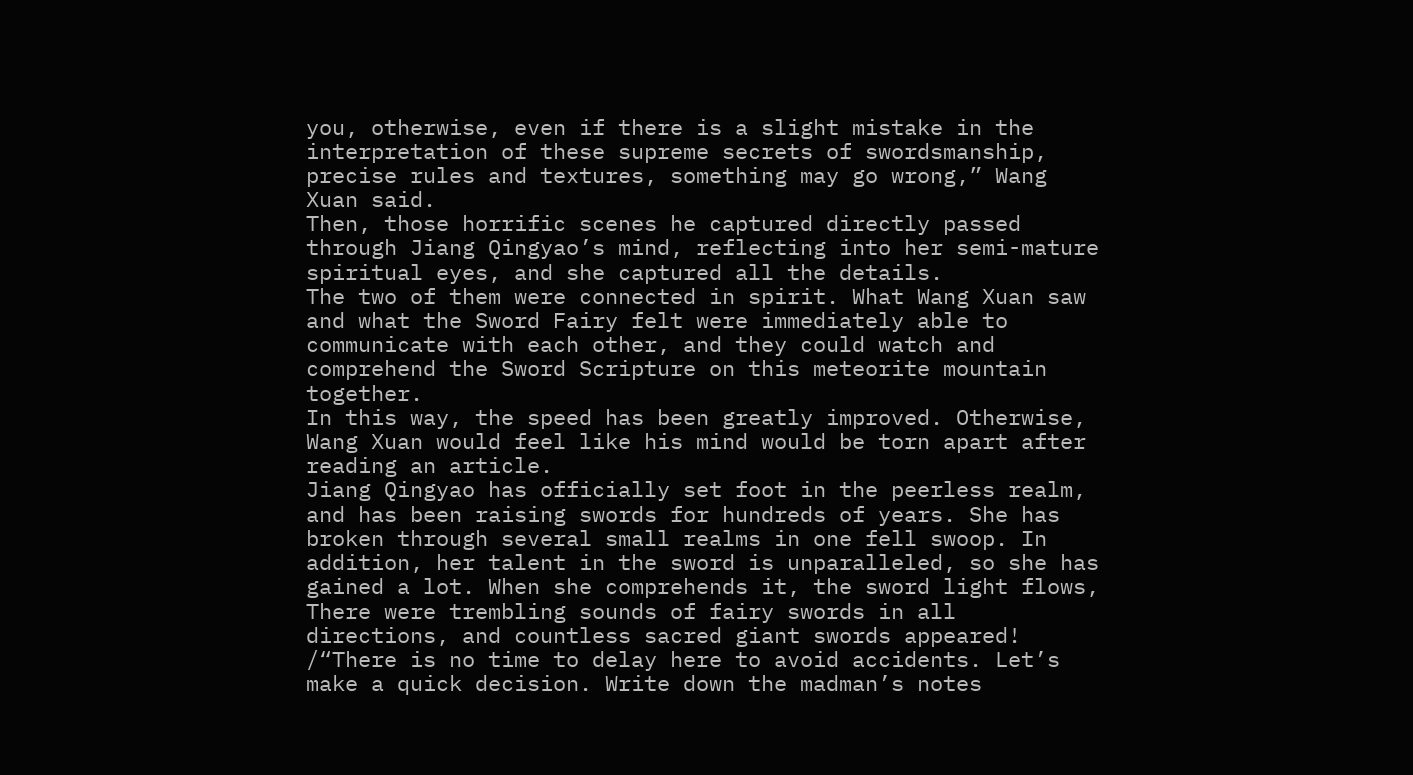you, otherwise, even if there is a slight mistake in the interpretation of these supreme secrets of swordsmanship, precise rules and textures, something may go wrong,” Wang Xuan said.
Then, those horrific scenes he captured directly passed through Jiang Qingyao’s mind, reflecting into her semi-mature spiritual eyes, and she captured all the details.
The two of them were connected in spirit. What Wang Xuan saw and what the Sword Fairy felt were immediately able to communicate with each other, and they could watch and comprehend the Sword Scripture on this meteorite mountain together.
In this way, the speed has been greatly improved. Otherwise, Wang Xuan would feel like his mind would be torn apart after reading an article.
Jiang Qingyao has officially set foot in the peerless realm, and has been raising swords for hundreds of years. She has broken through several small realms in one fell swoop. In addition, her talent in the sword is unparalleled, so she has gained a lot. When she comprehends it, the sword light flows, There were trembling sounds of fairy swords in all directions, and countless sacred giant swords appeared!
/“There is no time to delay here to avoid accidents. Let’s make a quick decision. Write down the madman’s notes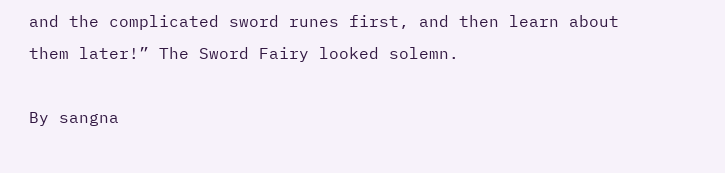and the complicated sword runes first, and then learn about them later!” The Sword Fairy looked solemn.

By sangna